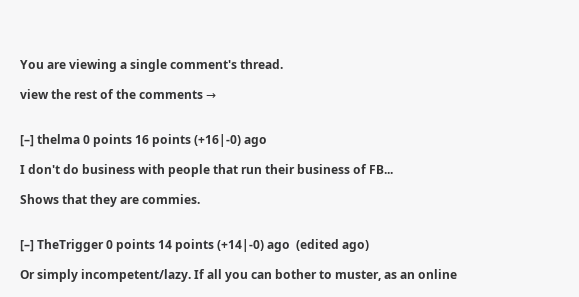You are viewing a single comment's thread.

view the rest of the comments →


[–] thelma 0 points 16 points (+16|-0) ago

I don't do business with people that run their business of FB...

Shows that they are commies.


[–] TheTrigger 0 points 14 points (+14|-0) ago  (edited ago)

Or simply incompetent/lazy. If all you can bother to muster, as an online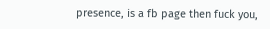presence, is a fb page then fuck you,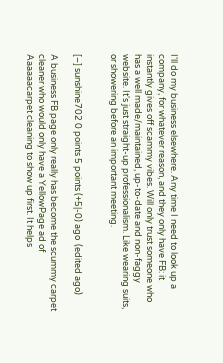I'll do my business elsewhere. Any time I need to look up a company, for whatever reason, and they only have FB: it instantly gives off scammy vibes. Will only trust someone who has a well made/maintained, up-to-date and non-faggy website. It's just straight-up professionalism. Like wearing suits, or showering before an important meeting.


[–] sunshine702 0 points 5 points (+5|-0) ago  (edited ago)

A business FB page only really has become the scummy carpet cleaner who would only have a YellowPage ad of Aaaaaacarpet cleaning to show up first. It helps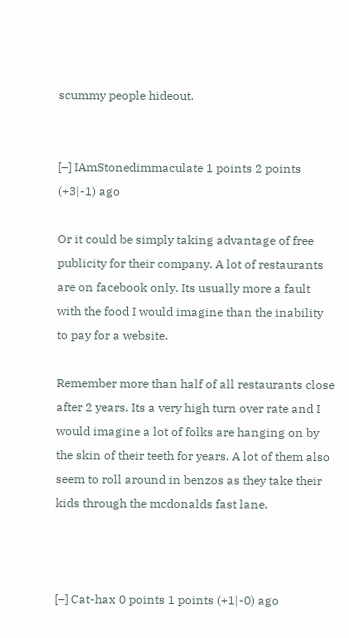scummy people hideout.


[–] IAmStonedimmaculate 1 points 2 points (+3|-1) ago

Or it could be simply taking advantage of free publicity for their company. A lot of restaurants are on facebook only. Its usually more a fault with the food I would imagine than the inability to pay for a website.

Remember more than half of all restaurants close after 2 years. Its a very high turn over rate and I would imagine a lot of folks are hanging on by the skin of their teeth for years. A lot of them also seem to roll around in benzos as they take their kids through the mcdonalds fast lane.



[–] Cat-hax 0 points 1 points (+1|-0) ago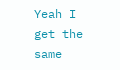Yeah I get the same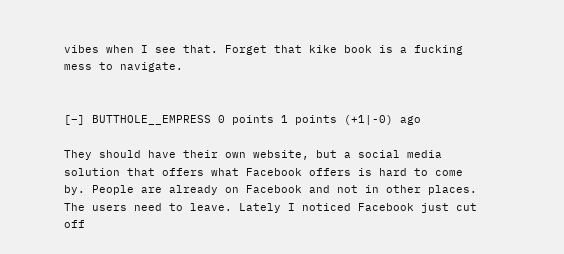vibes when I see that. Forget that kike book is a fucking mess to navigate.


[–] BUTTHOLE__EMPRESS 0 points 1 points (+1|-0) ago

They should have their own website, but a social media solution that offers what Facebook offers is hard to come by. People are already on Facebook and not in other places. The users need to leave. Lately I noticed Facebook just cut off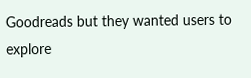Goodreads but they wanted users to explore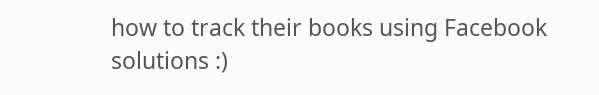how to track their books using Facebook solutions :)